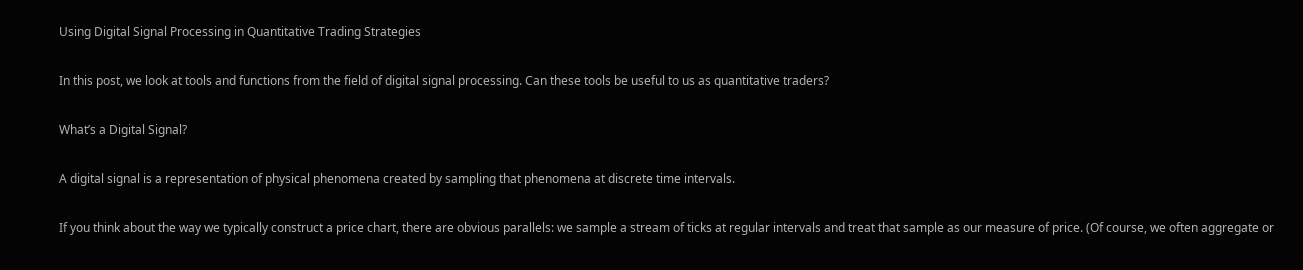Using Digital Signal Processing in Quantitative Trading Strategies

In this post, we look at tools and functions from the field of digital signal processing. Can these tools be useful to us as quantitative traders?

What’s a Digital Signal?

A digital signal is a representation of physical phenomena created by sampling that phenomena at discrete time intervals.

If you think about the way we typically construct a price chart, there are obvious parallels: we sample a stream of ticks at regular intervals and treat that sample as our measure of price. (Of course, we often aggregate or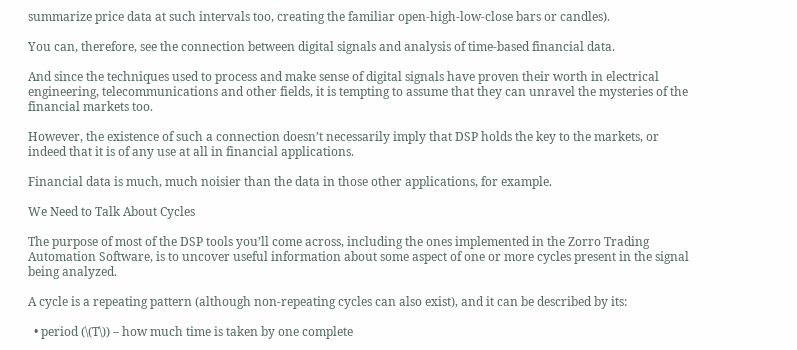summarize price data at such intervals too, creating the familiar open-high-low-close bars or candles).

You can, therefore, see the connection between digital signals and analysis of time-based financial data.

And since the techniques used to process and make sense of digital signals have proven their worth in electrical engineering, telecommunications and other fields, it is tempting to assume that they can unravel the mysteries of the financial markets too.

However, the existence of such a connection doesn’t necessarily imply that DSP holds the key to the markets, or indeed that it is of any use at all in financial applications.

Financial data is much, much noisier than the data in those other applications, for example.

We Need to Talk About Cycles

The purpose of most of the DSP tools you’ll come across, including the ones implemented in the Zorro Trading Automation Software, is to uncover useful information about some aspect of one or more cycles present in the signal being analyzed.

A cycle is a repeating pattern (although non-repeating cycles can also exist), and it can be described by its:

  • period (\(T\)) – how much time is taken by one complete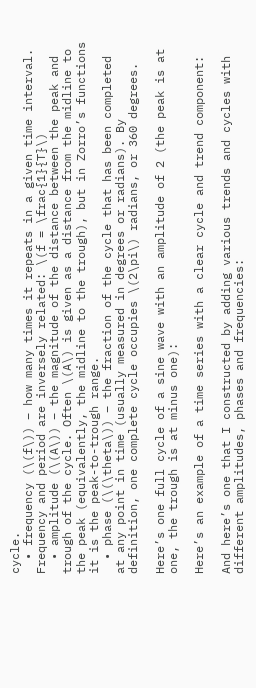cycle.
  • frequency (\(f\)) – how many times it repeats in a given time interval. Frequency and period are inversely related: \(f = \frac{1}{T}\)
  • amplitude (\(A\)) – the magnitude of the distance between the peak and trough of the cycle. Often \(A\) is given as a distance from the midline to the peak (equivalently, the midline to the trough), but in Zorro’s functions it is the peak-to-trough range.
  • phase (\(\theta\)) – the fraction of the cycle that has been completed at any point in time (usually measured in degrees or radians). By definition, one complete cycle occupies \(2\pi\) radians, or 360 degrees.

Here’s one full cycle of a sine wave with an amplitude of 2 (the peak is at one, the trough is at minus one):

Here’s an example of a time series with a clear cycle and trend component:

And here’s one that I constructed by adding various trends and cycles with different amplitudes, phases and frequencies: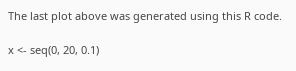The last plot above was generated using this R code.

x <- seq(0, 20, 0.1)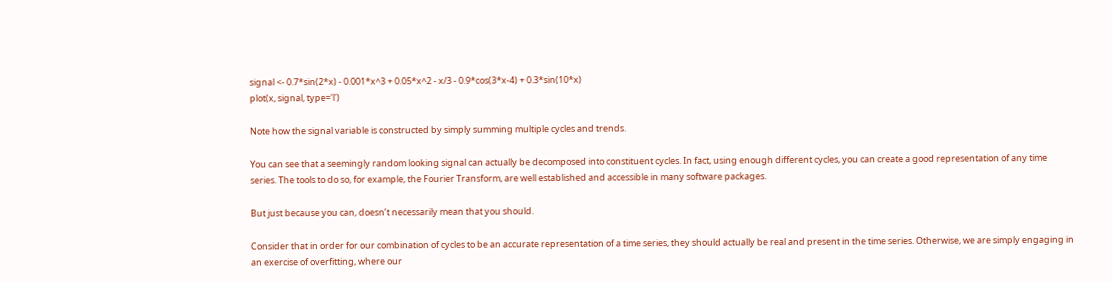signal <- 0.7*sin(2*x) - 0.001*x^3 + 0.05*x^2 - x/3 - 0.9*cos(3*x-4) + 0.3*sin(10*x)
plot(x, signal, type='l')

Note how the signal variable is constructed by simply summing multiple cycles and trends.

You can see that a seemingly random looking signal can actually be decomposed into constituent cycles. In fact, using enough different cycles, you can create a good representation of any time series. The tools to do so, for example, the Fourier Transform, are well established and accessible in many software packages.

But just because you can, doesn’t necessarily mean that you should.

Consider that in order for our combination of cycles to be an accurate representation of a time series, they should actually be real and present in the time series. Otherwise, we are simply engaging in an exercise of overfitting, where our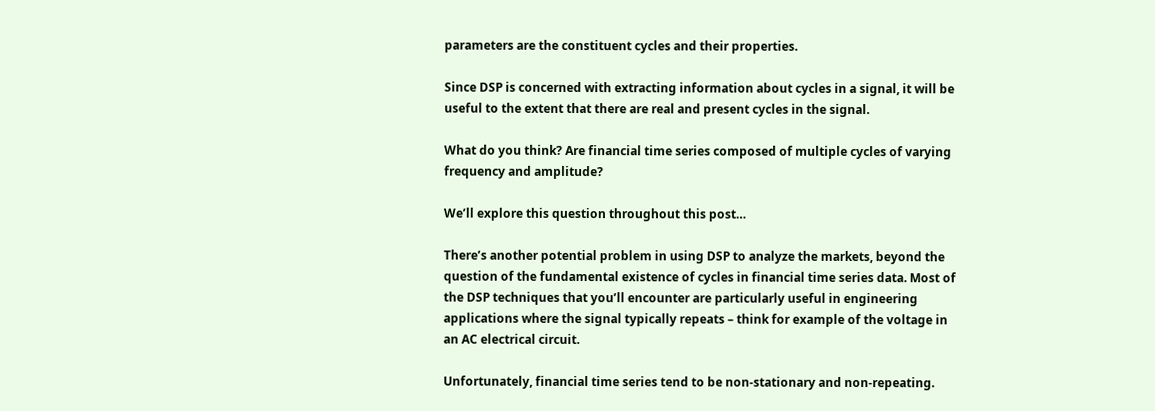parameters are the constituent cycles and their properties.

Since DSP is concerned with extracting information about cycles in a signal, it will be useful to the extent that there are real and present cycles in the signal.

What do you think? Are financial time series composed of multiple cycles of varying frequency and amplitude?

We’ll explore this question throughout this post…

There’s another potential problem in using DSP to analyze the markets, beyond the question of the fundamental existence of cycles in financial time series data. Most of the DSP techniques that you’ll encounter are particularly useful in engineering applications where the signal typically repeats – think for example of the voltage in an AC electrical circuit.

Unfortunately, financial time series tend to be non-stationary and non-repeating.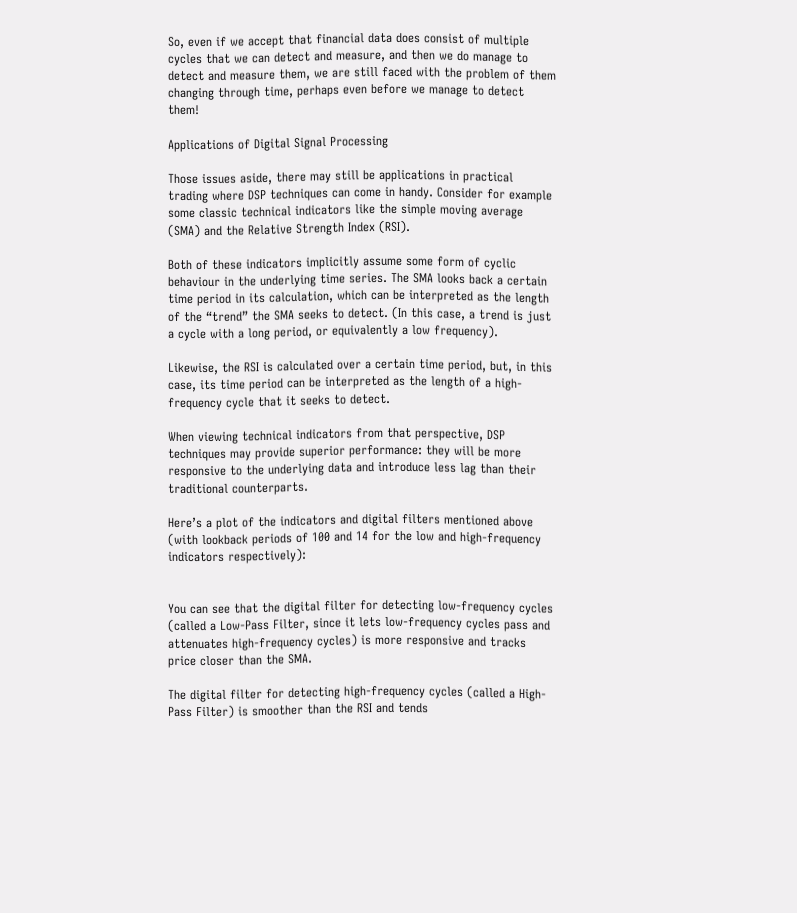So, even if we accept that financial data does consist of multiple cycles that we can detect and measure, and then we do manage to detect and measure them, we are still faced with the problem of them changing through time, perhaps even before we manage to detect them!

Applications of Digital Signal Processing

Those issues aside, there may still be applications in practical trading where DSP techniques can come in handy. Consider for example some classic technical indicators like the simple moving average (SMA) and the Relative Strength Index (RSI).

Both of these indicators implicitly assume some form of cyclic behaviour in the underlying time series. The SMA looks back a certain time period in its calculation, which can be interpreted as the length of the “trend” the SMA seeks to detect. (In this case, a trend is just a cycle with a long period, or equivalently a low frequency).

Likewise, the RSI is calculated over a certain time period, but, in this case, its time period can be interpreted as the length of a high-frequency cycle that it seeks to detect.

When viewing technical indicators from that perspective, DSP techniques may provide superior performance: they will be more responsive to the underlying data and introduce less lag than their traditional counterparts.

Here’s a plot of the indicators and digital filters mentioned above (with lookback periods of 100 and 14 for the low and high-frequency indicators respectively):


You can see that the digital filter for detecting low-frequency cycles (called a Low-Pass Filter, since it lets low-frequency cycles pass and attenuates high-frequency cycles) is more responsive and tracks price closer than the SMA.

The digital filter for detecting high-frequency cycles (called a High-Pass Filter) is smoother than the RSI and tends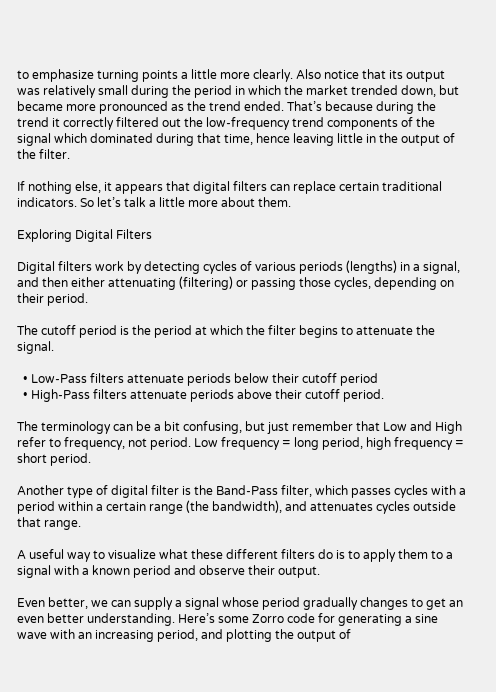to emphasize turning points a little more clearly. Also notice that its output was relatively small during the period in which the market trended down, but became more pronounced as the trend ended. That’s because during the trend it correctly filtered out the low-frequency trend components of the signal which dominated during that time, hence leaving little in the output of the filter.

If nothing else, it appears that digital filters can replace certain traditional indicators. So let’s talk a little more about them.

Exploring Digital Filters

Digital filters work by detecting cycles of various periods (lengths) in a signal, and then either attenuating (filtering) or passing those cycles, depending on their period.

The cutoff period is the period at which the filter begins to attenuate the signal.

  • Low-Pass filters attenuate periods below their cutoff period
  • High-Pass filters attenuate periods above their cutoff period.

The terminology can be a bit confusing, but just remember that Low and High refer to frequency, not period. Low frequency = long period, high frequency = short period.

Another type of digital filter is the Band-Pass filter, which passes cycles with a period within a certain range (the bandwidth), and attenuates cycles outside that range.

A useful way to visualize what these different filters do is to apply them to a signal with a known period and observe their output.

Even better, we can supply a signal whose period gradually changes to get an even better understanding. Here’s some Zorro code for generating a sine wave with an increasing period, and plotting the output of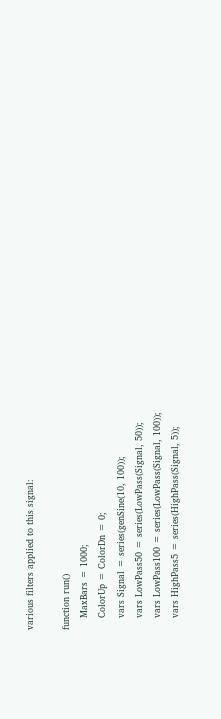various filters applied to this signal:

function run()
    MaxBars = 1000;
    ColorUp = ColorDn = 0;
    vars Signal = series(genSine(10, 100));
    vars LowPass50 = series(LowPass(Signal, 50));
    vars LowPass100 = series(LowPass(Signal, 100));
    vars HighPass5 = series(HighPass(Signal, 5));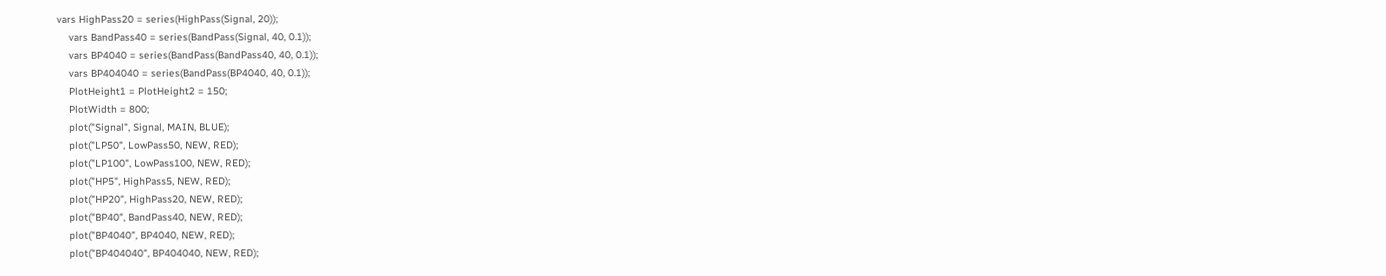vars HighPass20 = series(HighPass(Signal, 20));
    vars BandPass40 = series(BandPass(Signal, 40, 0.1));
    vars BP4040 = series(BandPass(BandPass40, 40, 0.1));
    vars BP404040 = series(BandPass(BP4040, 40, 0.1));
    PlotHeight1 = PlotHeight2 = 150;
    PlotWidth = 800;
    plot("Signal", Signal, MAIN, BLUE);
    plot("LP50", LowPass50, NEW, RED);
    plot("LP100", LowPass100, NEW, RED);
    plot("HP5", HighPass5, NEW, RED);
    plot("HP20", HighPass20, NEW, RED);
    plot("BP40", BandPass40, NEW, RED);
    plot("BP4040", BP4040, NEW, RED);
    plot("BP404040", BP404040, NEW, RED);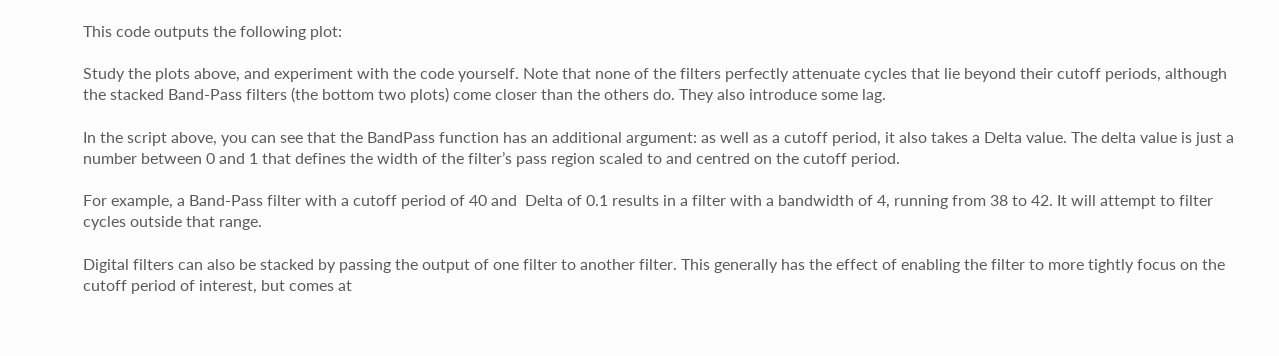This code outputs the following plot:

Study the plots above, and experiment with the code yourself. Note that none of the filters perfectly attenuate cycles that lie beyond their cutoff periods, although the stacked Band-Pass filters (the bottom two plots) come closer than the others do. They also introduce some lag.

In the script above, you can see that the BandPass function has an additional argument: as well as a cutoff period, it also takes a Delta value. The delta value is just a number between 0 and 1 that defines the width of the filter’s pass region scaled to and centred on the cutoff period.

For example, a Band-Pass filter with a cutoff period of 40 and  Delta of 0.1 results in a filter with a bandwidth of 4, running from 38 to 42. It will attempt to filter cycles outside that range.

Digital filters can also be stacked by passing the output of one filter to another filter. This generally has the effect of enabling the filter to more tightly focus on the cutoff period of interest, but comes at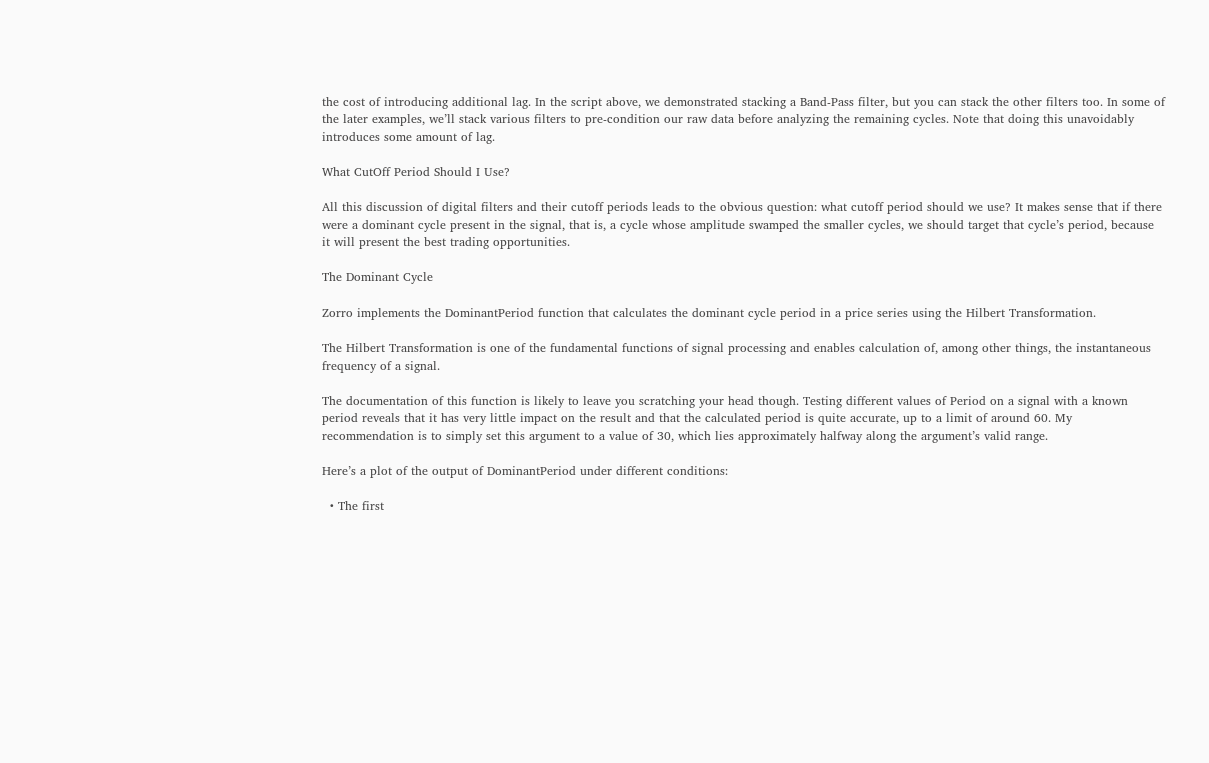the cost of introducing additional lag. In the script above, we demonstrated stacking a Band-Pass filter, but you can stack the other filters too. In some of the later examples, we’ll stack various filters to pre-condition our raw data before analyzing the remaining cycles. Note that doing this unavoidably introduces some amount of lag.

What CutOff Period Should I Use?

All this discussion of digital filters and their cutoff periods leads to the obvious question: what cutoff period should we use? It makes sense that if there were a dominant cycle present in the signal, that is, a cycle whose amplitude swamped the smaller cycles, we should target that cycle’s period, because it will present the best trading opportunities.

The Dominant Cycle

Zorro implements the DominantPeriod function that calculates the dominant cycle period in a price series using the Hilbert Transformation.

The Hilbert Transformation is one of the fundamental functions of signal processing and enables calculation of, among other things, the instantaneous frequency of a signal.

The documentation of this function is likely to leave you scratching your head though. Testing different values of Period on a signal with a known period reveals that it has very little impact on the result and that the calculated period is quite accurate, up to a limit of around 60. My recommendation is to simply set this argument to a value of 30, which lies approximately halfway along the argument’s valid range.

Here’s a plot of the output of DominantPeriod under different conditions:

  • The first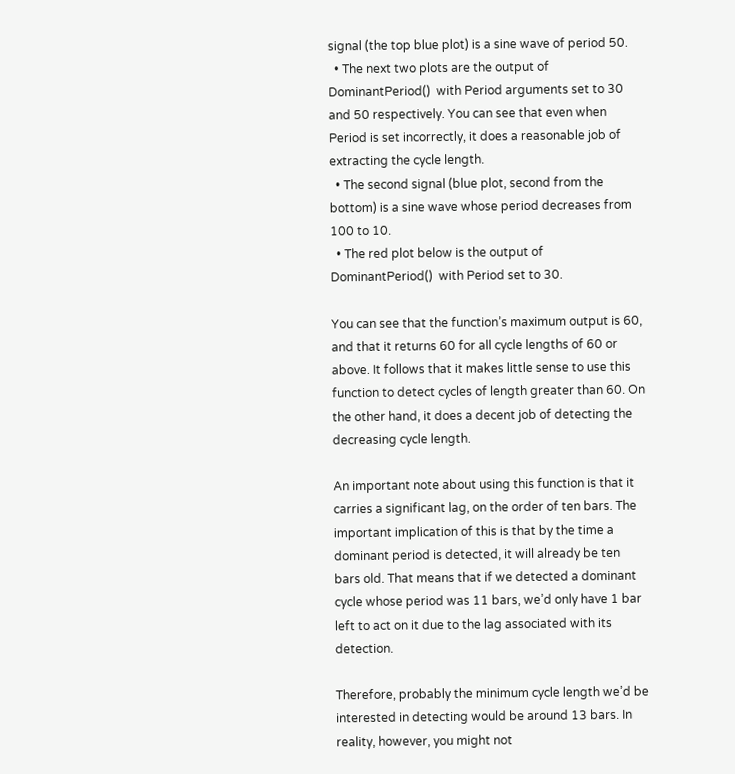signal (the top blue plot) is a sine wave of period 50.
  • The next two plots are the output of DominantPeriod()  with Period arguments set to 30 and 50 respectively. You can see that even when Period is set incorrectly, it does a reasonable job of extracting the cycle length.
  • The second signal (blue plot, second from the bottom) is a sine wave whose period decreases from 100 to 10.
  • The red plot below is the output of DominantPeriod()  with Period set to 30.

You can see that the function’s maximum output is 60, and that it returns 60 for all cycle lengths of 60 or above. It follows that it makes little sense to use this function to detect cycles of length greater than 60. On the other hand, it does a decent job of detecting the decreasing cycle length.

An important note about using this function is that it carries a significant lag, on the order of ten bars. The important implication of this is that by the time a dominant period is detected, it will already be ten bars old. That means that if we detected a dominant cycle whose period was 11 bars, we’d only have 1 bar left to act on it due to the lag associated with its detection.

Therefore, probably the minimum cycle length we’d be interested in detecting would be around 13 bars. In reality, however, you might not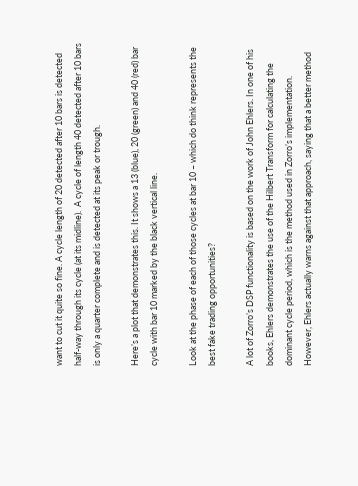want to cut it quite so fine. A cycle length of 20 detected after 10 bars is detected half-way through its cycle (at its midline).  A cycle of length 40 detected after 10 bars is only a quarter complete and is detected at its peak or trough.

Here’s a plot that demonstrates this. It shows a 13 (blue), 20 (green) and 40 (red) bar cycle with bar 10 marked by the black vertical line.

Look at the phase of each of those cycles at bar 10 – which do think represents the best fake trading opportunities?

A lot of Zorro’s DSP functionality is based on the work of John Ehlers. In one of his books, Ehlers demonstrates the use of the Hilbert Transform for calculating the dominant cycle period, which is the method used in Zorro’s implementation. However, Ehlers actually warns against that approach, saying that a better method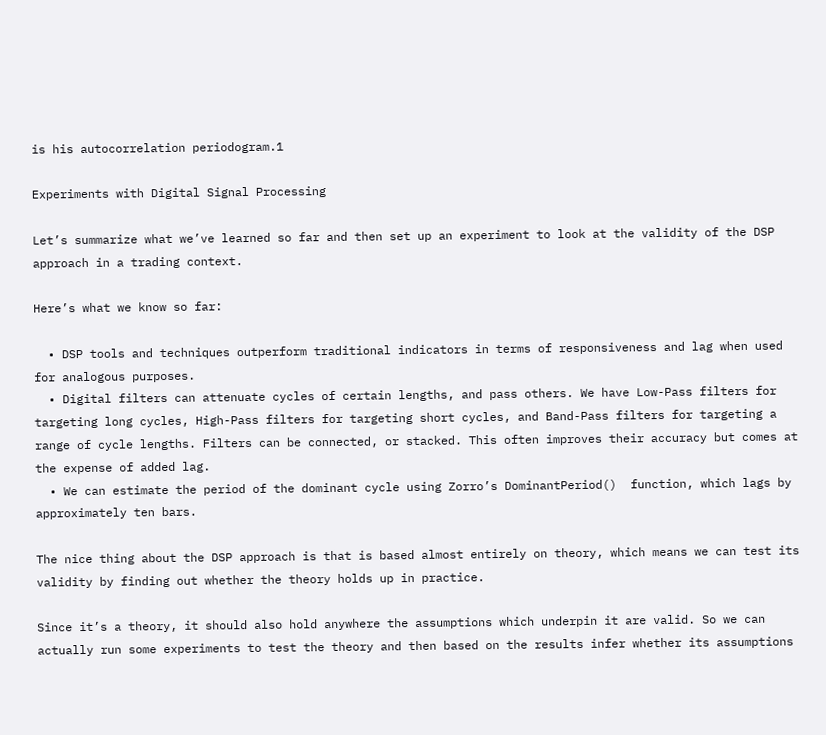is his autocorrelation periodogram.1

Experiments with Digital Signal Processing

Let’s summarize what we’ve learned so far and then set up an experiment to look at the validity of the DSP approach in a trading context.

Here’s what we know so far:

  • DSP tools and techniques outperform traditional indicators in terms of responsiveness and lag when used for analogous purposes.
  • Digital filters can attenuate cycles of certain lengths, and pass others. We have Low-Pass filters for targeting long cycles, High-Pass filters for targeting short cycles, and Band-Pass filters for targeting a range of cycle lengths. Filters can be connected, or stacked. This often improves their accuracy but comes at the expense of added lag.
  • We can estimate the period of the dominant cycle using Zorro’s DominantPeriod()  function, which lags by approximately ten bars.

The nice thing about the DSP approach is that is based almost entirely on theory, which means we can test its validity by finding out whether the theory holds up in practice.

Since it’s a theory, it should also hold anywhere the assumptions which underpin it are valid. So we can actually run some experiments to test the theory and then based on the results infer whether its assumptions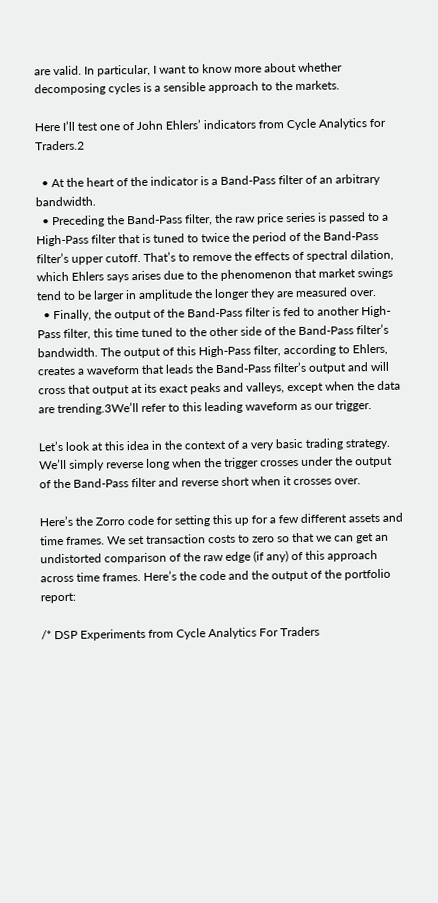are valid. In particular, I want to know more about whether decomposing cycles is a sensible approach to the markets.

Here I’ll test one of John Ehlers’ indicators from Cycle Analytics for Traders.2

  • At the heart of the indicator is a Band-Pass filter of an arbitrary bandwidth.
  • Preceding the Band-Pass filter, the raw price series is passed to a High-Pass filter that is tuned to twice the period of the Band-Pass filter’s upper cutoff. That’s to remove the effects of spectral dilation, which Ehlers says arises due to the phenomenon that market swings tend to be larger in amplitude the longer they are measured over.
  • Finally, the output of the Band-Pass filter is fed to another High-Pass filter, this time tuned to the other side of the Band-Pass filter’s bandwidth. The output of this High-Pass filter, according to Ehlers, creates a waveform that leads the Band-Pass filter’s output and will cross that output at its exact peaks and valleys, except when the data are trending.3We’ll refer to this leading waveform as our trigger.

Let’s look at this idea in the context of a very basic trading strategy. We’ll simply reverse long when the trigger crosses under the output of the Band-Pass filter and reverse short when it crosses over.

Here’s the Zorro code for setting this up for a few different assets and time frames. We set transaction costs to zero so that we can get an undistorted comparison of the raw edge (if any) of this approach across time frames. Here’s the code and the output of the portfolio report:

/* DSP Experiments from Cycle Analytics For Traders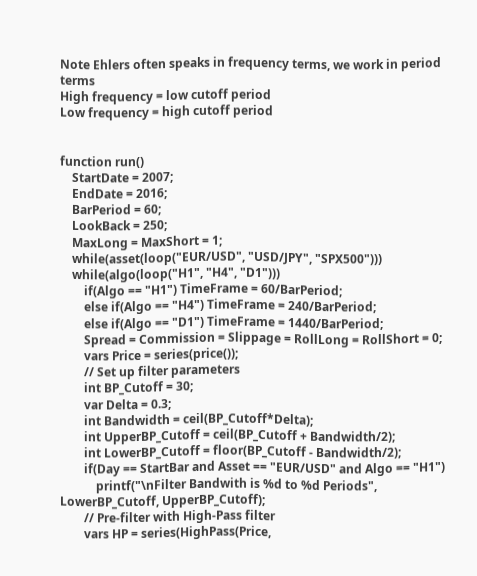Note Ehlers often speaks in frequency terms, we work in period terms
High frequency = low cutoff period
Low frequency = high cutoff period


function run()
    StartDate = 2007;
    EndDate = 2016;
    BarPeriod = 60;
    LookBack = 250;
    MaxLong = MaxShort = 1;
    while(asset(loop("EUR/USD", "USD/JPY", "SPX500")))
    while(algo(loop("H1", "H4", "D1")))
        if(Algo == "H1") TimeFrame = 60/BarPeriod;
        else if(Algo == "H4") TimeFrame = 240/BarPeriod;
        else if(Algo == "D1") TimeFrame = 1440/BarPeriod;
        Spread = Commission = Slippage = RollLong = RollShort = 0;
        vars Price = series(price());
        // Set up filter parameters
        int BP_Cutoff = 30;
        var Delta = 0.3;
        int Bandwidth = ceil(BP_Cutoff*Delta);
        int UpperBP_Cutoff = ceil(BP_Cutoff + Bandwidth/2);
        int LowerBP_Cutoff = floor(BP_Cutoff - Bandwidth/2);
        if(Day == StartBar and Asset == "EUR/USD" and Algo == "H1")
            printf("\nFilter Bandwith is %d to %d Periods", LowerBP_Cutoff, UpperBP_Cutoff);
        // Pre-filter with High-Pass filter
        vars HP = series(HighPass(Price,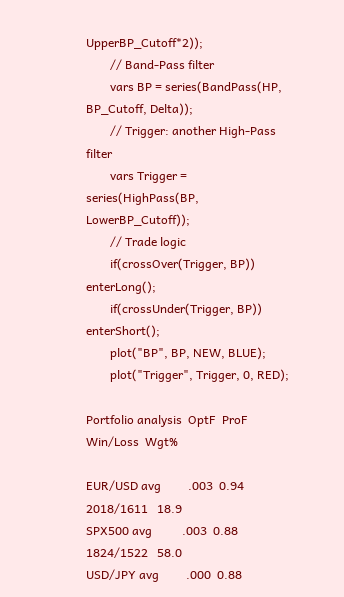UpperBP_Cutoff*2));
        // Band-Pass filter
        vars BP = series(BandPass(HP, BP_Cutoff, Delta));
        // Trigger: another High-Pass filter
        vars Trigger = series(HighPass(BP, LowerBP_Cutoff));
        // Trade logic
        if(crossOver(Trigger, BP)) enterLong();
        if(crossUnder(Trigger, BP)) enterShort();
        plot("BP", BP, NEW, BLUE);
        plot("Trigger", Trigger, 0, RED);

Portfolio analysis  OptF  ProF  Win/Loss  Wgt%

EUR/USD avg         .003  0.94  2018/1611   18.9
SPX500 avg          .003  0.88  1824/1522   58.0
USD/JPY avg         .000  0.88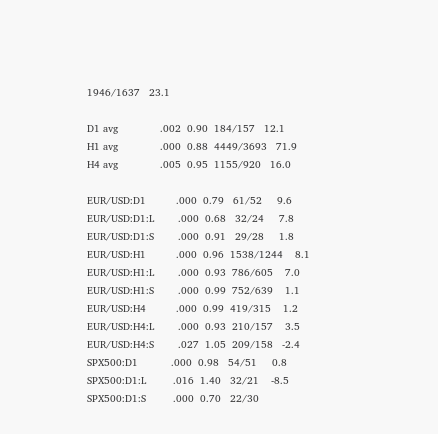1946/1637   23.1

D1 avg              .002  0.90  184/157   12.1
H1 avg              .000  0.88  4449/3693   71.9
H4 avg              .005  0.95  1155/920   16.0

EUR/USD:D1          .000  0.79   61/52     9.6
EUR/USD:D1:L        .000  0.68   32/24     7.8
EUR/USD:D1:S        .000  0.91   29/28     1.8
EUR/USD:H1          .000  0.96  1538/1244    8.1
EUR/USD:H1:L        .000  0.93  786/605    7.0
EUR/USD:H1:S        .000  0.99  752/639    1.1
EUR/USD:H4          .000  0.99  419/315    1.2
EUR/USD:H4:L        .000  0.93  210/157    3.5
EUR/USD:H4:S        .027  1.05  209/158   -2.4
SPX500:D1           .000  0.98   54/51     0.8
SPX500:D1:L         .016  1.40   32/21    -8.5
SPX500:D1:S         .000  0.70   22/30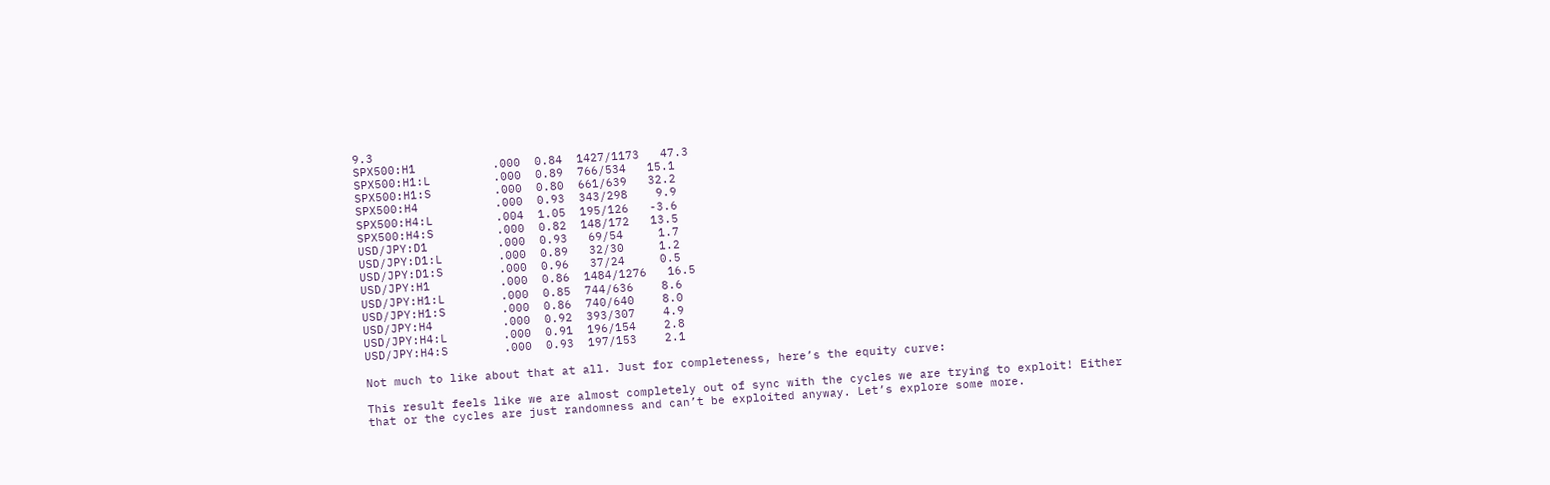9.3
SPX500:H1           .000  0.84  1427/1173   47.3
SPX500:H1:L         .000  0.89  766/534   15.1
SPX500:H1:S         .000  0.80  661/639   32.2
SPX500:H4           .000  0.93  343/298    9.9
SPX500:H4:L         .004  1.05  195/126   -3.6
SPX500:H4:S         .000  0.82  148/172   13.5
USD/JPY:D1          .000  0.93   69/54     1.7
USD/JPY:D1:L        .000  0.89   32/30     1.2
USD/JPY:D1:S        .000  0.96   37/24     0.5
USD/JPY:H1          .000  0.86  1484/1276   16.5
USD/JPY:H1:L        .000  0.85  744/636    8.6
USD/JPY:H1:S        .000  0.86  740/640    8.0
USD/JPY:H4          .000  0.92  393/307    4.9
USD/JPY:H4:L        .000  0.91  196/154    2.8
USD/JPY:H4:S        .000  0.93  197/153    2.1

Not much to like about that at all. Just for completeness, here’s the equity curve:

This result feels like we are almost completely out of sync with the cycles we are trying to exploit! Either that or the cycles are just randomness and can’t be exploited anyway. Let’s explore some more.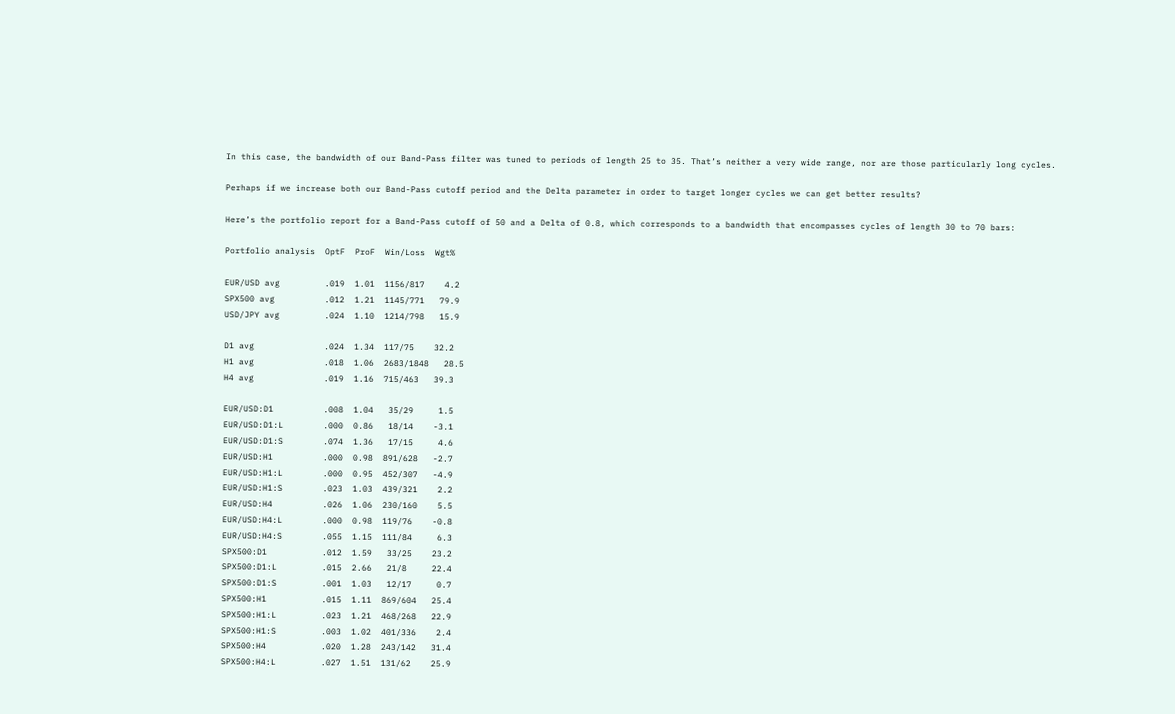In this case, the bandwidth of our Band-Pass filter was tuned to periods of length 25 to 35. That’s neither a very wide range, nor are those particularly long cycles.

Perhaps if we increase both our Band-Pass cutoff period and the Delta parameter in order to target longer cycles we can get better results?

Here’s the portfolio report for a Band-Pass cutoff of 50 and a Delta of 0.8, which corresponds to a bandwidth that encompasses cycles of length 30 to 70 bars:

Portfolio analysis  OptF  ProF  Win/Loss  Wgt%

EUR/USD avg         .019  1.01  1156/817    4.2
SPX500 avg          .012  1.21  1145/771   79.9
USD/JPY avg         .024  1.10  1214/798   15.9

D1 avg              .024  1.34  117/75    32.2
H1 avg              .018  1.06  2683/1848   28.5
H4 avg              .019  1.16  715/463   39.3

EUR/USD:D1          .008  1.04   35/29     1.5
EUR/USD:D1:L        .000  0.86   18/14    -3.1
EUR/USD:D1:S        .074  1.36   17/15     4.6
EUR/USD:H1          .000  0.98  891/628   -2.7
EUR/USD:H1:L        .000  0.95  452/307   -4.9
EUR/USD:H1:S        .023  1.03  439/321    2.2
EUR/USD:H4          .026  1.06  230/160    5.5
EUR/USD:H4:L        .000  0.98  119/76    -0.8
EUR/USD:H4:S        .055  1.15  111/84     6.3
SPX500:D1           .012  1.59   33/25    23.2
SPX500:D1:L         .015  2.66   21/8     22.4
SPX500:D1:S         .001  1.03   12/17     0.7
SPX500:H1           .015  1.11  869/604   25.4
SPX500:H1:L         .023  1.21  468/268   22.9
SPX500:H1:S         .003  1.02  401/336    2.4
SPX500:H4           .020  1.28  243/142   31.4
SPX500:H4:L         .027  1.51  131/62    25.9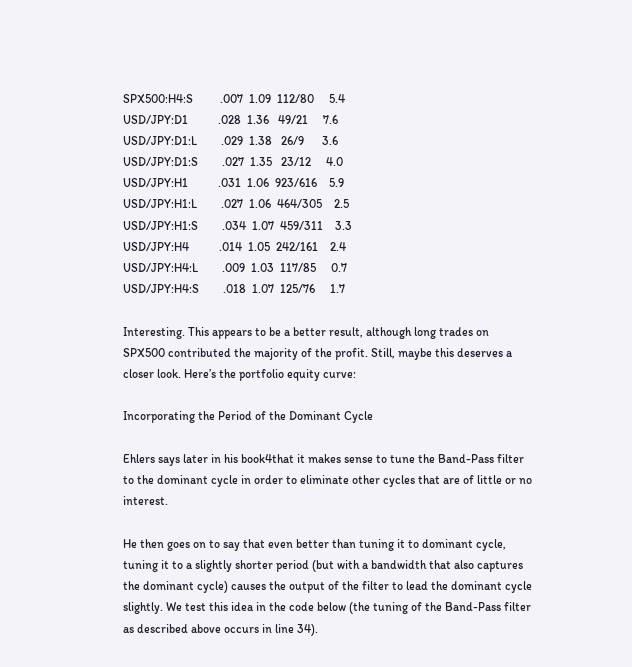SPX500:H4:S         .007  1.09  112/80     5.4
USD/JPY:D1          .028  1.36   49/21     7.6
USD/JPY:D1:L        .029  1.38   26/9      3.6
USD/JPY:D1:S        .027  1.35   23/12     4.0
USD/JPY:H1          .031  1.06  923/616    5.9
USD/JPY:H1:L        .027  1.06  464/305    2.5
USD/JPY:H1:S        .034  1.07  459/311    3.3
USD/JPY:H4          .014  1.05  242/161    2.4
USD/JPY:H4:L        .009  1.03  117/85     0.7
USD/JPY:H4:S        .018  1.07  125/76     1.7

Interesting. This appears to be a better result, although long trades on SPX500 contributed the majority of the profit. Still, maybe this deserves a closer look. Here’s the portfolio equity curve:

Incorporating the Period of the Dominant Cycle

Ehlers says later in his book4that it makes sense to tune the Band-Pass filter to the dominant cycle in order to eliminate other cycles that are of little or no interest.

He then goes on to say that even better than tuning it to dominant cycle, tuning it to a slightly shorter period (but with a bandwidth that also captures the dominant cycle) causes the output of the filter to lead the dominant cycle slightly. We test this idea in the code below (the tuning of the Band-Pass filter as described above occurs in line 34).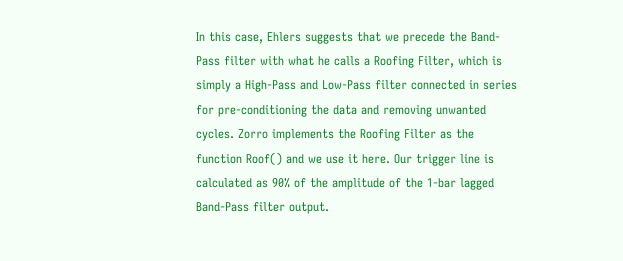In this case, Ehlers suggests that we precede the Band-Pass filter with what he calls a Roofing Filter, which is simply a High-Pass and Low-Pass filter connected in series for pre-conditioning the data and removing unwanted cycles. Zorro implements the Roofing Filter as the function Roof() and we use it here. Our trigger line is calculated as 90% of the amplitude of the 1-bar lagged Band-Pass filter output.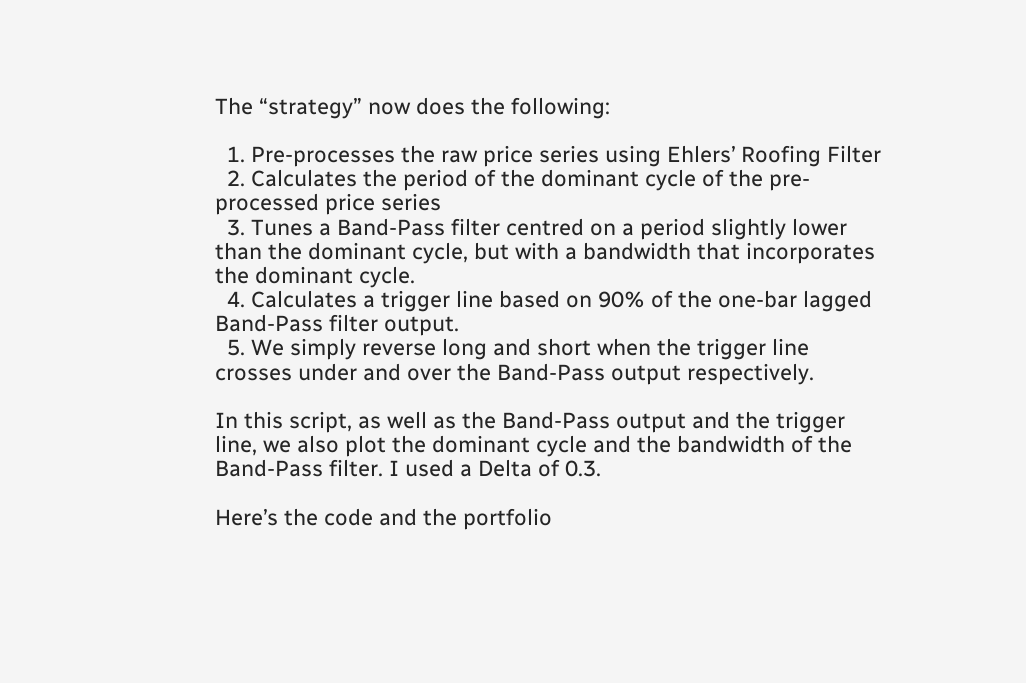The “strategy” now does the following:

  1. Pre-processes the raw price series using Ehlers’ Roofing Filter
  2. Calculates the period of the dominant cycle of the pre-processed price series
  3. Tunes a Band-Pass filter centred on a period slightly lower than the dominant cycle, but with a bandwidth that incorporates the dominant cycle.
  4. Calculates a trigger line based on 90% of the one-bar lagged Band-Pass filter output.
  5. We simply reverse long and short when the trigger line crosses under and over the Band-Pass output respectively.

In this script, as well as the Band-Pass output and the trigger line, we also plot the dominant cycle and the bandwidth of the Band-Pass filter. I used a Delta of 0.3.

Here’s the code and the portfolio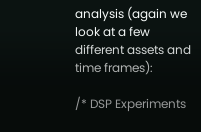analysis (again we look at a few different assets and time frames):

/* DSP Experiments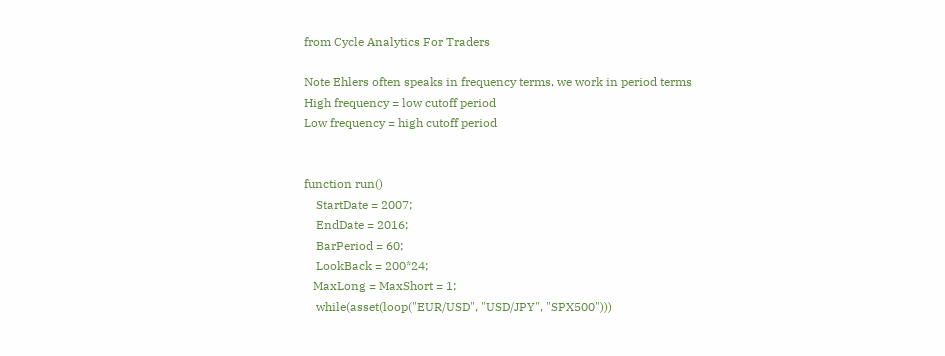from Cycle Analytics For Traders

Note Ehlers often speaks in frequency terms, we work in period terms
High frequency = low cutoff period
Low frequency = high cutoff period


function run()
    StartDate = 2007;
    EndDate = 2016;
    BarPeriod = 60;
    LookBack = 200*24;
   MaxLong = MaxShort = 1;
    while(asset(loop("EUR/USD", "USD/JPY", "SPX500")))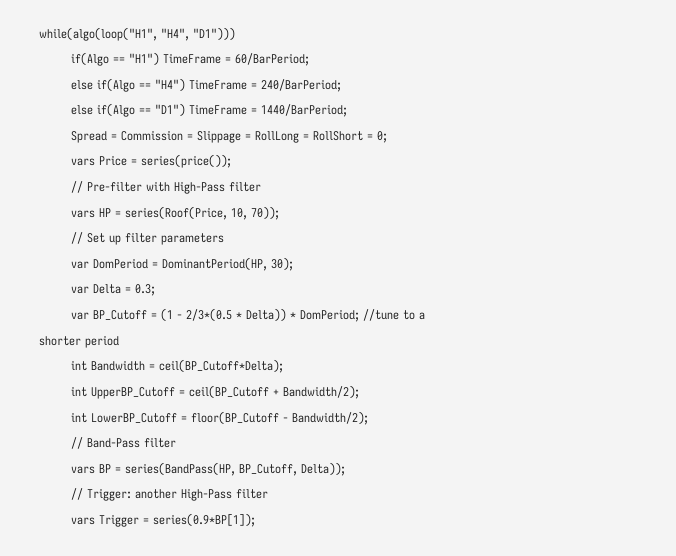while(algo(loop("H1", "H4", "D1")))
        if(Algo == "H1") TimeFrame = 60/BarPeriod;
        else if(Algo == "H4") TimeFrame = 240/BarPeriod;
        else if(Algo == "D1") TimeFrame = 1440/BarPeriod;
        Spread = Commission = Slippage = RollLong = RollShort = 0;
        vars Price = series(price());
        // Pre-filter with High-Pass filter
        vars HP = series(Roof(Price, 10, 70));
        // Set up filter parameters
        var DomPeriod = DominantPeriod(HP, 30);
        var Delta = 0.3;
        var BP_Cutoff = (1 - 2/3*(0.5 * Delta)) * DomPeriod; //tune to a shorter period
        int Bandwidth = ceil(BP_Cutoff*Delta);
        int UpperBP_Cutoff = ceil(BP_Cutoff + Bandwidth/2);
        int LowerBP_Cutoff = floor(BP_Cutoff - Bandwidth/2);
        // Band-Pass filter
        vars BP = series(BandPass(HP, BP_Cutoff, Delta));
        // Trigger: another High-Pass filter
        vars Trigger = series(0.9*BP[1]);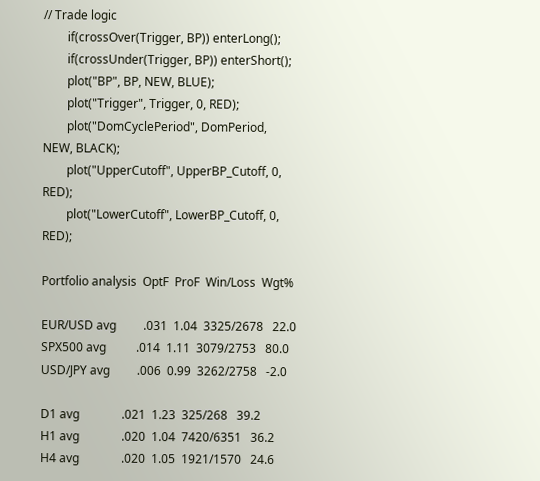// Trade logic
        if(crossOver(Trigger, BP)) enterLong();
        if(crossUnder(Trigger, BP)) enterShort();
        plot("BP", BP, NEW, BLUE);
        plot("Trigger", Trigger, 0, RED);
        plot("DomCyclePeriod", DomPeriod, NEW, BLACK);
        plot("UpperCutoff", UpperBP_Cutoff, 0, RED);
        plot("LowerCutoff", LowerBP_Cutoff, 0, RED);

Portfolio analysis  OptF  ProF  Win/Loss  Wgt%

EUR/USD avg         .031  1.04  3325/2678   22.0
SPX500 avg          .014  1.11  3079/2753   80.0
USD/JPY avg         .006  0.99  3262/2758   -2.0

D1 avg              .021  1.23  325/268   39.2
H1 avg              .020  1.04  7420/6351   36.2
H4 avg              .020  1.05  1921/1570   24.6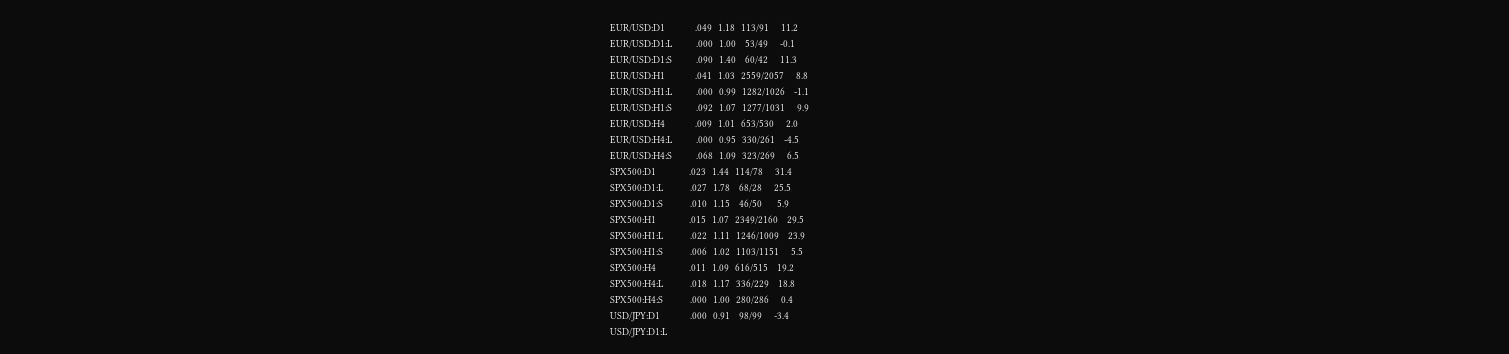EUR/USD:D1          .049  1.18  113/91    11.2
EUR/USD:D1:L        .000  1.00   53/49    -0.1
EUR/USD:D1:S        .090  1.40   60/42    11.3
EUR/USD:H1          .041  1.03  2559/2057    8.8
EUR/USD:H1:L        .000  0.99  1282/1026   -1.1
EUR/USD:H1:S        .092  1.07  1277/1031    9.9
EUR/USD:H4          .009  1.01  653/530    2.0
EUR/USD:H4:L        .000  0.95  330/261   -4.5
EUR/USD:H4:S        .068  1.09  323/269    6.5
SPX500:D1           .023  1.44  114/78    31.4
SPX500:D1:L         .027  1.78   68/28    25.5
SPX500:D1:S         .010  1.15   46/50     5.9
SPX500:H1           .015  1.07  2349/2160   29.5
SPX500:H1:L         .022  1.11  1246/1009   23.9
SPX500:H1:S         .006  1.02  1103/1151    5.5
SPX500:H4           .011  1.09  616/515   19.2
SPX500:H4:L         .018  1.17  336/229   18.8
SPX500:H4:S         .000  1.00  280/286    0.4
USD/JPY:D1          .000  0.91   98/99    -3.4
USD/JPY:D1:L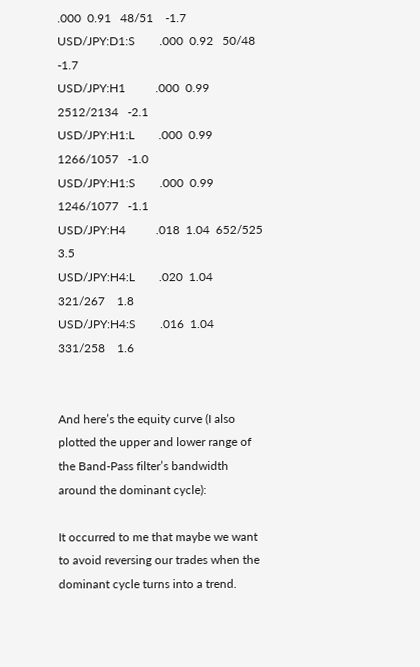.000  0.91   48/51    -1.7
USD/JPY:D1:S        .000  0.92   50/48    -1.7
USD/JPY:H1          .000  0.99  2512/2134   -2.1
USD/JPY:H1:L        .000  0.99  1266/1057   -1.0
USD/JPY:H1:S        .000  0.99  1246/1077   -1.1
USD/JPY:H4          .018  1.04  652/525    3.5
USD/JPY:H4:L        .020  1.04  321/267    1.8
USD/JPY:H4:S        .016  1.04  331/258    1.6


And here’s the equity curve (I also plotted the upper and lower range of the Band-Pass filter’s bandwidth around the dominant cycle):

It occurred to me that maybe we want to avoid reversing our trades when the dominant cycle turns into a trend.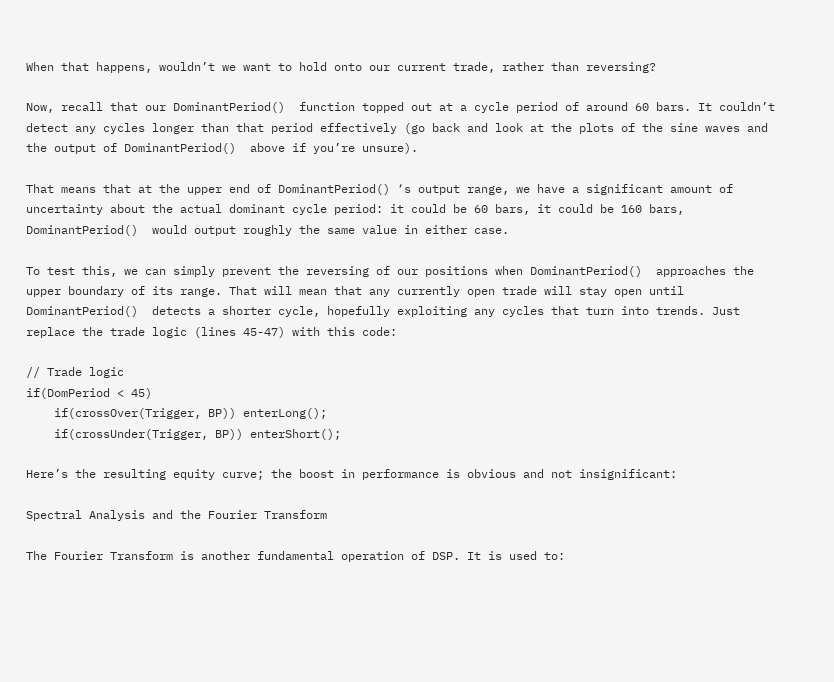When that happens, wouldn’t we want to hold onto our current trade, rather than reversing?

Now, recall that our DominantPeriod()  function topped out at a cycle period of around 60 bars. It couldn’t detect any cycles longer than that period effectively (go back and look at the plots of the sine waves and the output of DominantPeriod()  above if you’re unsure).

That means that at the upper end of DominantPeriod() ‘s output range, we have a significant amount of uncertainty about the actual dominant cycle period: it could be 60 bars, it could be 160 bars, DominantPeriod()  would output roughly the same value in either case.

To test this, we can simply prevent the reversing of our positions when DominantPeriod()  approaches the upper boundary of its range. That will mean that any currently open trade will stay open until DominantPeriod()  detects a shorter cycle, hopefully exploiting any cycles that turn into trends. Just replace the trade logic (lines 45-47) with this code:

// Trade logic
if(DomPeriod < 45)
    if(crossOver(Trigger, BP)) enterLong();
    if(crossUnder(Trigger, BP)) enterShort();

Here’s the resulting equity curve; the boost in performance is obvious and not insignificant:

Spectral Analysis and the Fourier Transform

The Fourier Transform is another fundamental operation of DSP. It is used to: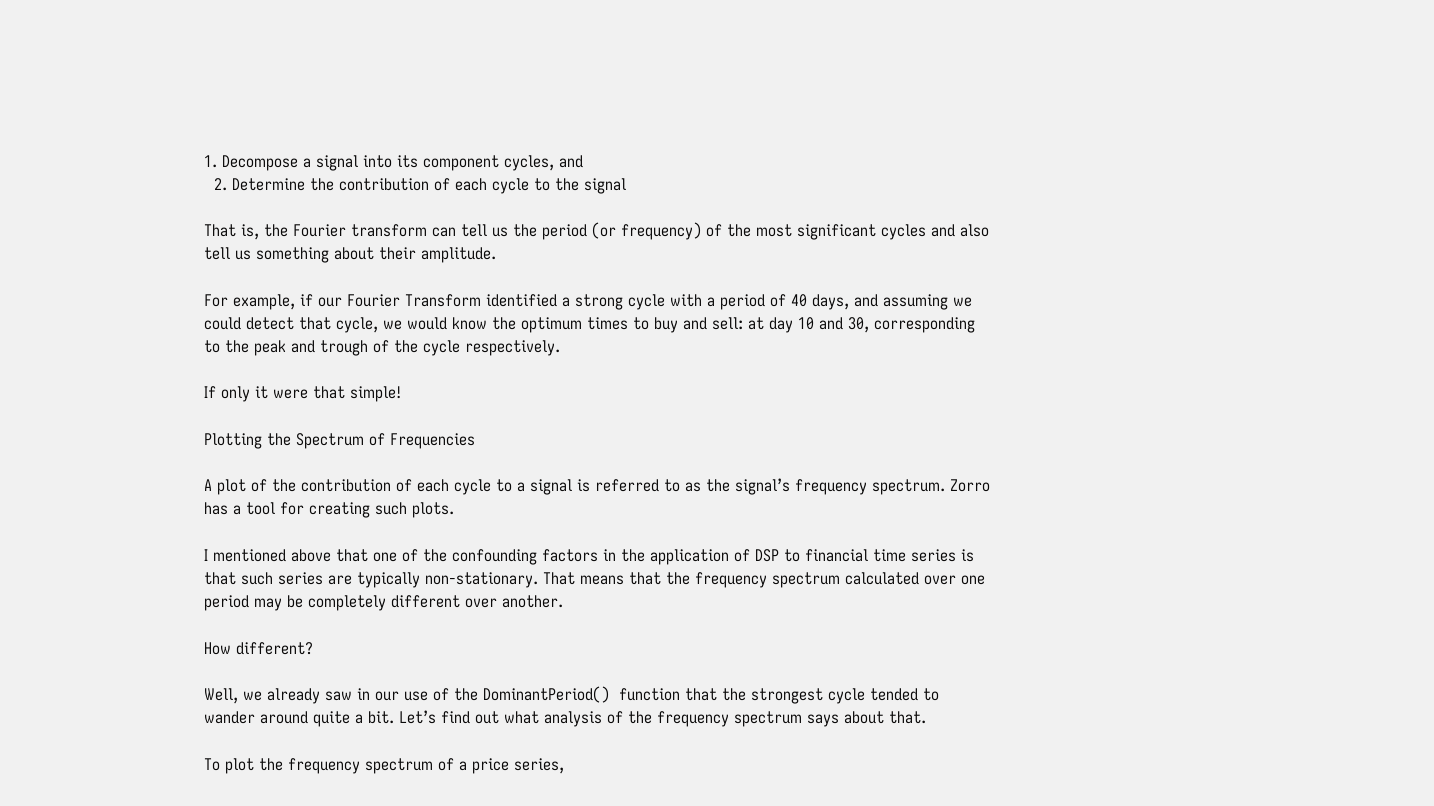1. Decompose a signal into its component cycles, and
  2. Determine the contribution of each cycle to the signal

That is, the Fourier transform can tell us the period (or frequency) of the most significant cycles and also tell us something about their amplitude.

For example, if our Fourier Transform identified a strong cycle with a period of 40 days, and assuming we could detect that cycle, we would know the optimum times to buy and sell: at day 10 and 30, corresponding to the peak and trough of the cycle respectively.

If only it were that simple!

Plotting the Spectrum of Frequencies

A plot of the contribution of each cycle to a signal is referred to as the signal’s frequency spectrum. Zorro has a tool for creating such plots.

I mentioned above that one of the confounding factors in the application of DSP to financial time series is that such series are typically non-stationary. That means that the frequency spectrum calculated over one period may be completely different over another.

How different?

Well, we already saw in our use of the DominantPeriod()  function that the strongest cycle tended to wander around quite a bit. Let’s find out what analysis of the frequency spectrum says about that.

To plot the frequency spectrum of a price series,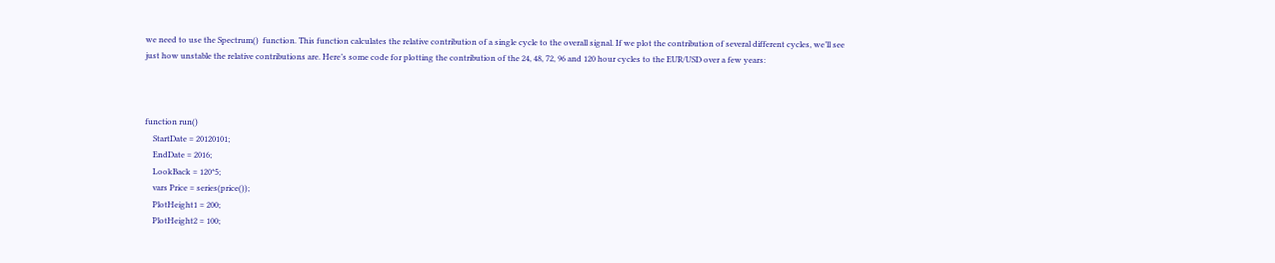we need to use the Spectrum()  function. This function calculates the relative contribution of a single cycle to the overall signal. If we plot the contribution of several different cycles, we’ll see just how unstable the relative contributions are. Here’s some code for plotting the contribution of the 24, 48, 72, 96 and 120 hour cycles to the EUR/USD over a few years:



function run()
    StartDate = 20120101;
    EndDate = 2016;
    LookBack = 120*5;
    vars Price = series(price());
    PlotHeight1 = 200;
    PlotHeight2 = 100;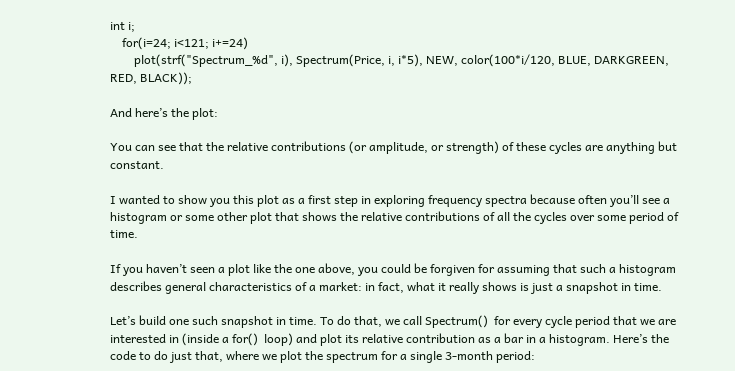int i;
    for(i=24; i<121; i+=24)
        plot(strf("Spectrum_%d", i), Spectrum(Price, i, i*5), NEW, color(100*i/120, BLUE, DARKGREEN, RED, BLACK));

And here’s the plot:

You can see that the relative contributions (or amplitude, or strength) of these cycles are anything but constant.

I wanted to show you this plot as a first step in exploring frequency spectra because often you’ll see a histogram or some other plot that shows the relative contributions of all the cycles over some period of time.

If you haven’t seen a plot like the one above, you could be forgiven for assuming that such a histogram describes general characteristics of a market: in fact, what it really shows is just a snapshot in time.

Let’s build one such snapshot in time. To do that, we call Spectrum()  for every cycle period that we are interested in (inside a for()  loop) and plot its relative contribution as a bar in a histogram. Here’s the code to do just that, where we plot the spectrum for a single 3-month period: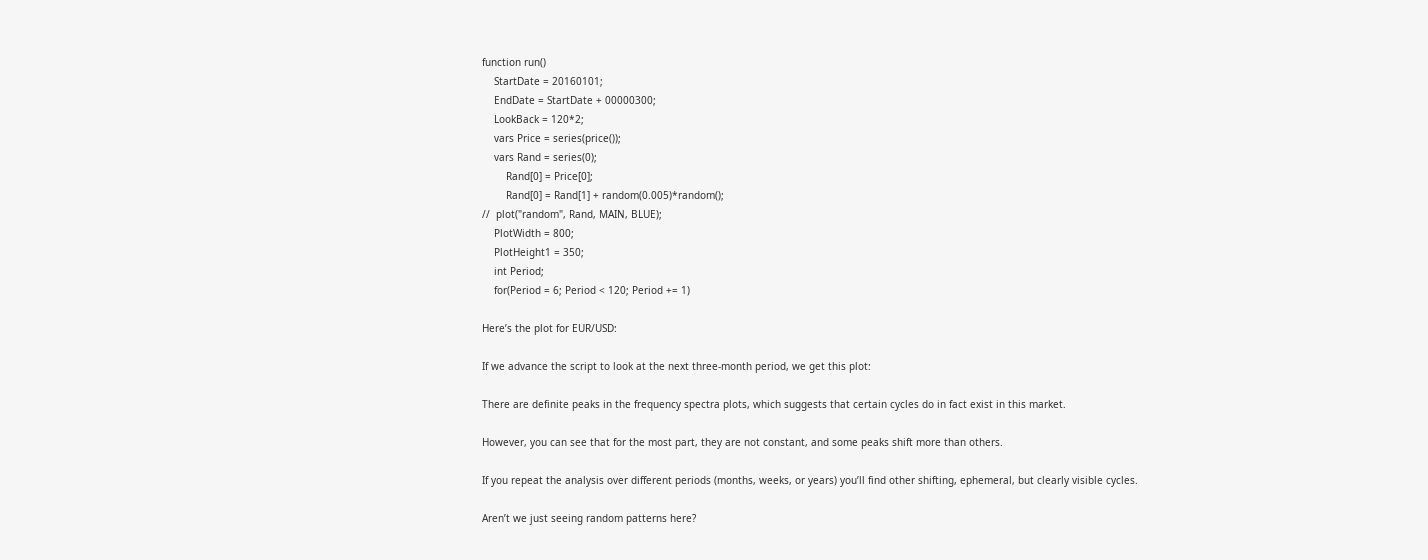function run()
    StartDate = 20160101;
    EndDate = StartDate + 00000300;
    LookBack = 120*2;
    vars Price = series(price());
    vars Rand = series(0);
        Rand[0] = Price[0];
        Rand[0] = Rand[1] + random(0.005)*random();
//  plot("random", Rand, MAIN, BLUE);
    PlotWidth = 800;
    PlotHeight1 = 350;
    int Period;
    for(Period = 6; Period < 120; Period += 1)

Here’s the plot for EUR/USD:

If we advance the script to look at the next three-month period, we get this plot:

There are definite peaks in the frequency spectra plots, which suggests that certain cycles do in fact exist in this market.

However, you can see that for the most part, they are not constant, and some peaks shift more than others.

If you repeat the analysis over different periods (months, weeks, or years) you’ll find other shifting, ephemeral, but clearly visible cycles.

Aren’t we just seeing random patterns here?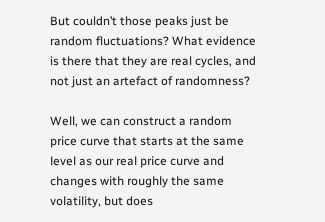But couldn’t those peaks just be random fluctuations? What evidence is there that they are real cycles, and not just an artefact of randomness?

Well, we can construct a random price curve that starts at the same level as our real price curve and changes with roughly the same volatility, but does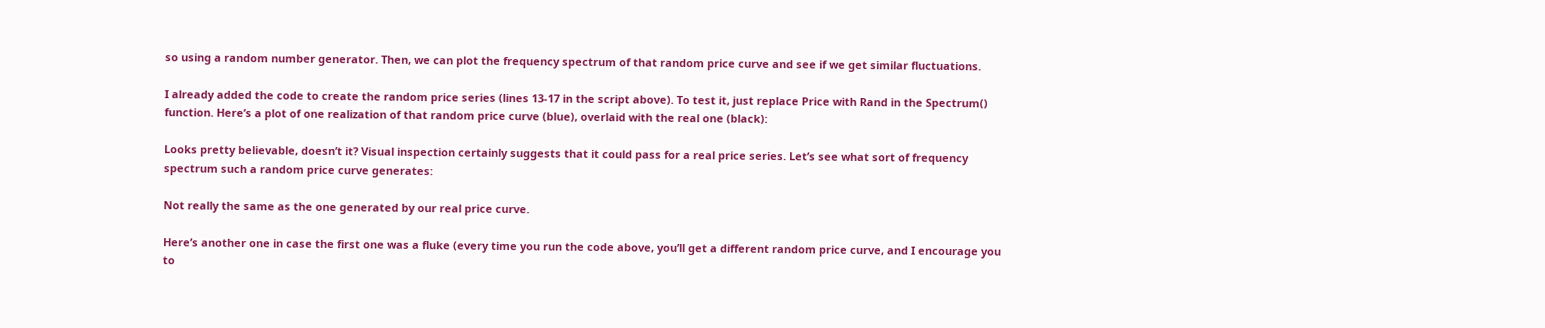so using a random number generator. Then, we can plot the frequency spectrum of that random price curve and see if we get similar fluctuations.

I already added the code to create the random price series (lines 13-17 in the script above). To test it, just replace Price with Rand in the Spectrum() function. Here’s a plot of one realization of that random price curve (blue), overlaid with the real one (black):

Looks pretty believable, doesn’t it? Visual inspection certainly suggests that it could pass for a real price series. Let’s see what sort of frequency spectrum such a random price curve generates:

Not really the same as the one generated by our real price curve.

Here’s another one in case the first one was a fluke (every time you run the code above, you’ll get a different random price curve, and I encourage you to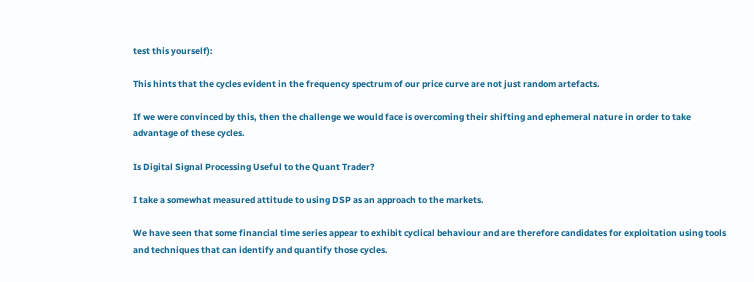test this yourself):

This hints that the cycles evident in the frequency spectrum of our price curve are not just random artefacts.

If we were convinced by this, then the challenge we would face is overcoming their shifting and ephemeral nature in order to take advantage of these cycles.

Is Digital Signal Processing Useful to the Quant Trader?

I take a somewhat measured attitude to using DSP as an approach to the markets.

We have seen that some financial time series appear to exhibit cyclical behaviour and are therefore candidates for exploitation using tools and techniques that can identify and quantify those cycles.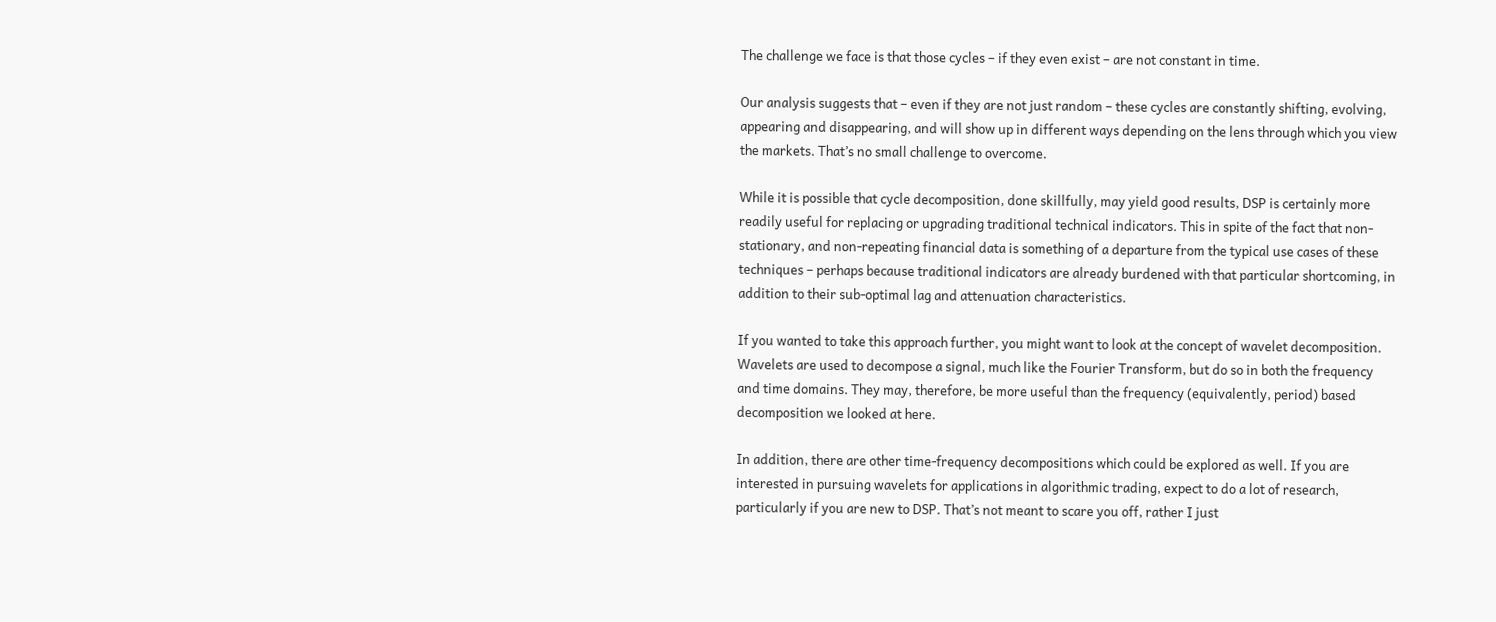The challenge we face is that those cycles – if they even exist – are not constant in time.

Our analysis suggests that – even if they are not just random – these cycles are constantly shifting, evolving, appearing and disappearing, and will show up in different ways depending on the lens through which you view the markets. That’s no small challenge to overcome.

While it is possible that cycle decomposition, done skillfully, may yield good results, DSP is certainly more readily useful for replacing or upgrading traditional technical indicators. This in spite of the fact that non-stationary, and non-repeating financial data is something of a departure from the typical use cases of these techniques – perhaps because traditional indicators are already burdened with that particular shortcoming, in addition to their sub-optimal lag and attenuation characteristics.

If you wanted to take this approach further, you might want to look at the concept of wavelet decomposition. Wavelets are used to decompose a signal, much like the Fourier Transform, but do so in both the frequency and time domains. They may, therefore, be more useful than the frequency (equivalently, period) based decomposition we looked at here.

In addition, there are other time-frequency decompositions which could be explored as well. If you are interested in pursuing wavelets for applications in algorithmic trading, expect to do a lot of research, particularly if you are new to DSP. That’s not meant to scare you off, rather I just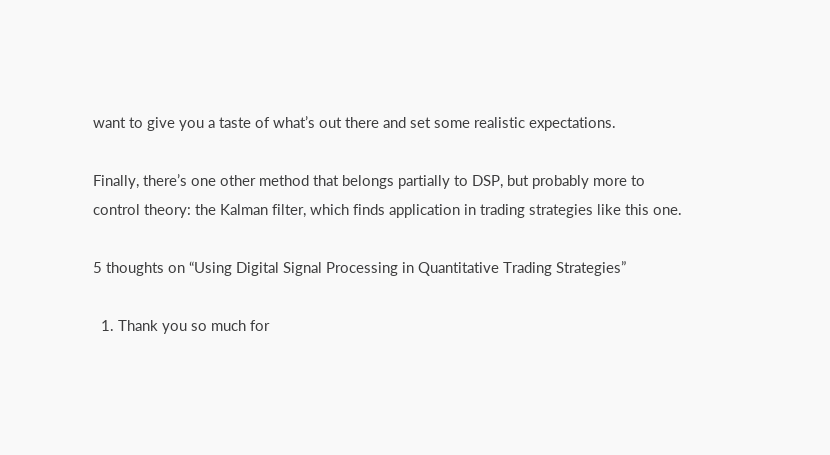want to give you a taste of what’s out there and set some realistic expectations.

Finally, there’s one other method that belongs partially to DSP, but probably more to control theory: the Kalman filter, which finds application in trading strategies like this one.

5 thoughts on “Using Digital Signal Processing in Quantitative Trading Strategies”

  1. Thank you so much for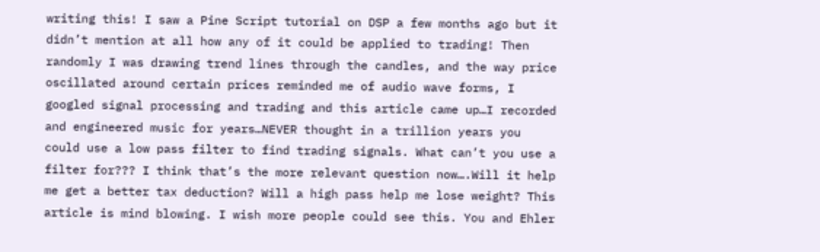writing this! I saw a Pine Script tutorial on DSP a few months ago but it didn’t mention at all how any of it could be applied to trading! Then randomly I was drawing trend lines through the candles, and the way price oscillated around certain prices reminded me of audio wave forms, I googled signal processing and trading and this article came up…I recorded and engineered music for years…NEVER thought in a trillion years you could use a low pass filter to find trading signals. What can’t you use a filter for??? I think that’s the more relevant question now….Will it help me get a better tax deduction? Will a high pass help me lose weight? This article is mind blowing. I wish more people could see this. You and Ehler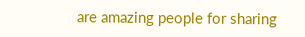are amazing people for sharing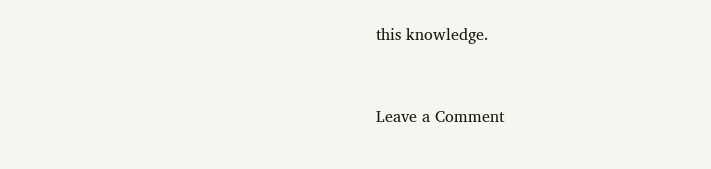this knowledge.


Leave a Comment